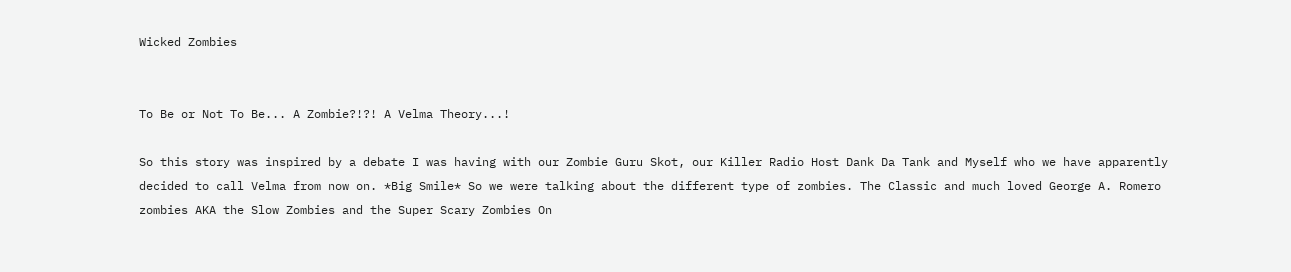Wicked Zombies


To Be or Not To Be... A Zombie?!?! A Velma Theory...!

So this story was inspired by a debate I was having with our Zombie Guru Skot, our Killer Radio Host Dank Da Tank and Myself who we have apparently decided to call Velma from now on. *Big Smile* So we were talking about the different type of zombies. The Classic and much loved George A. Romero zombies AKA the Slow Zombies and the Super Scary Zombies On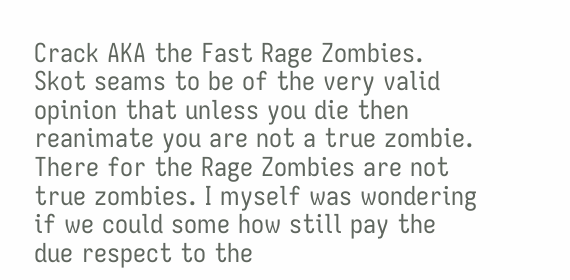Crack AKA the Fast Rage Zombies. Skot seams to be of the very valid opinion that unless you die then reanimate you are not a true zombie. There for the Rage Zombies are not true zombies. I myself was wondering if we could some how still pay the due respect to the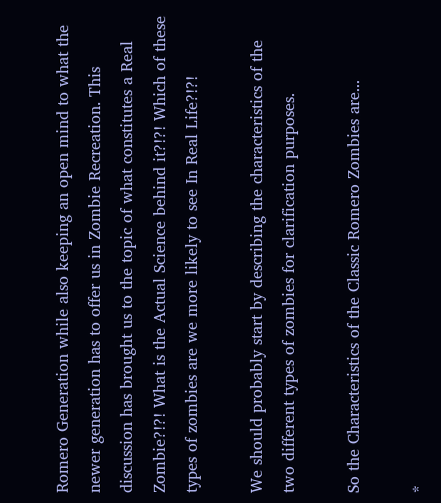Romero Generation while also keeping an open mind to what the newer generation has to offer us in Zombie Recreation. This discussion has brought us to the topic of what constitutes a Real Zombie?!?! What is the Actual Science behind it?!?! Which of these types of zombies are we more likely to see In Real Life?!?!

We should probably start by describing the characteristics of the two different types of zombies for clarification purposes.

So the Characteristics of the Classic Romero Zombies are...

*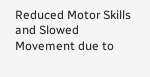Reduced Motor Skills and Slowed Movement due to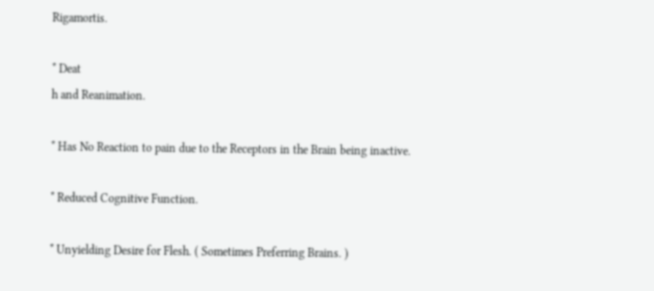Rigamortis.

* Deat
h and Reanimation.

* Has No Reaction to pain due to the Receptors in the Brain being inactive.

* Reduced Cognitive Function.

* Unyielding Desire for Flesh. ( Sometimes Preferring Brains. )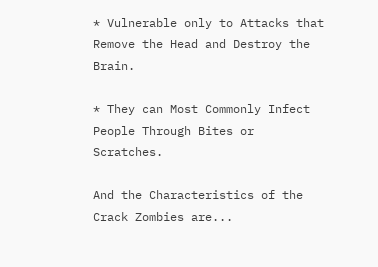* Vulnerable only to Attacks that Remove the Head and Destroy the Brain.

* They can Most Commonly Infect People Through Bites or Scratches.

And the Characteristics of the Crack Zombies are...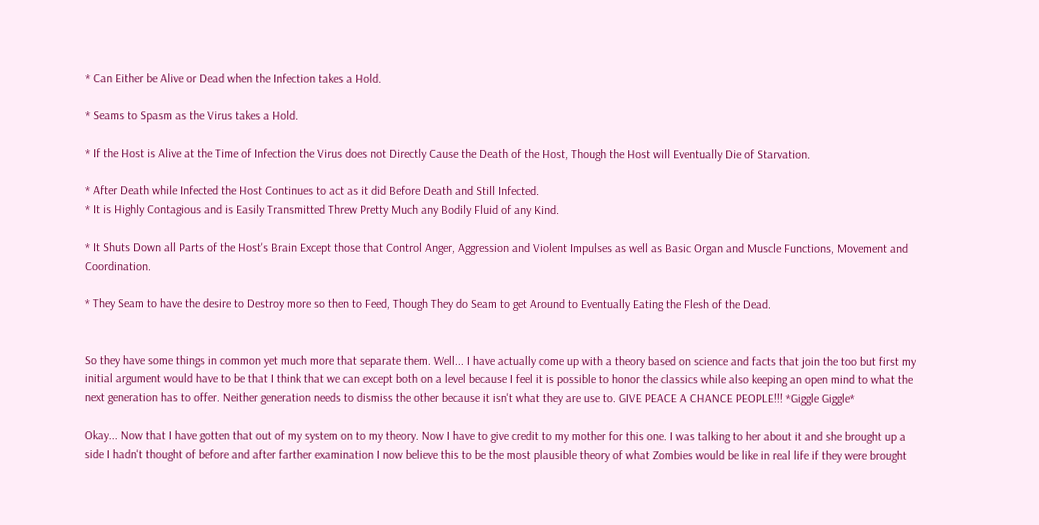* Can Either be Alive or Dead when the Infection takes a Hold.

* Seams to Spasm as the Virus takes a Hold.

* If the Host is Alive at the Time of Infection the Virus does not Directly Cause the Death of the Host, Though the Host will Eventually Die of Starvation.

* After Death while Infected the Host Continues to act as it did Before Death and Still Infected.
* It is Highly Contagious and is Easily Transmitted Threw Pretty Much any Bodily Fluid of any Kind.

* It Shuts Down all Parts of the Host's Brain Except those that Control Anger, Aggression and Violent Impulses as well as Basic Organ and Muscle Functions, Movement and Coordination.

* They Seam to have the desire to Destroy more so then to Feed, Though They do Seam to get Around to Eventually Eating the Flesh of the Dead.


So they have some things in common yet much more that separate them. Well... I have actually come up with a theory based on science and facts that join the too but first my initial argument would have to be that I think that we can except both on a level because I feel it is possible to honor the classics while also keeping an open mind to what the next generation has to offer. Neither generation needs to dismiss the other because it isn't what they are use to. GIVE PEACE A CHANCE PEOPLE!!! *Giggle Giggle*

Okay... Now that I have gotten that out of my system on to my theory. Now I have to give credit to my mother for this one. I was talking to her about it and she brought up a side I hadn't thought of before and after farther examination I now believe this to be the most plausible theory of what Zombies would be like in real life if they were brought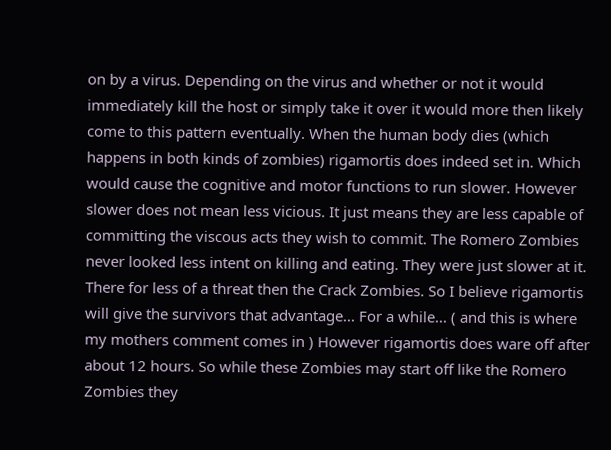on by a virus. Depending on the virus and whether or not it would immediately kill the host or simply take it over it would more then likely come to this pattern eventually. When the human body dies (which happens in both kinds of zombies) rigamortis does indeed set in. Which would cause the cognitive and motor functions to run slower. However slower does not mean less vicious. It just means they are less capable of committing the viscous acts they wish to commit. The Romero Zombies never looked less intent on killing and eating. They were just slower at it. There for less of a threat then the Crack Zombies. So I believe rigamortis will give the survivors that advantage... For a while... ( and this is where my mothers comment comes in ) However rigamortis does ware off after about 12 hours. So while these Zombies may start off like the Romero Zombies they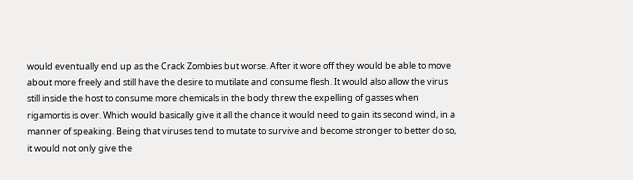would eventually end up as the Crack Zombies but worse. After it wore off they would be able to move about more freely and still have the desire to mutilate and consume flesh. It would also allow the virus still inside the host to consume more chemicals in the body threw the expelling of gasses when rigamortis is over. Which would basically give it all the chance it would need to gain its second wind, in a manner of speaking. Being that viruses tend to mutate to survive and become stronger to better do so, it would not only give the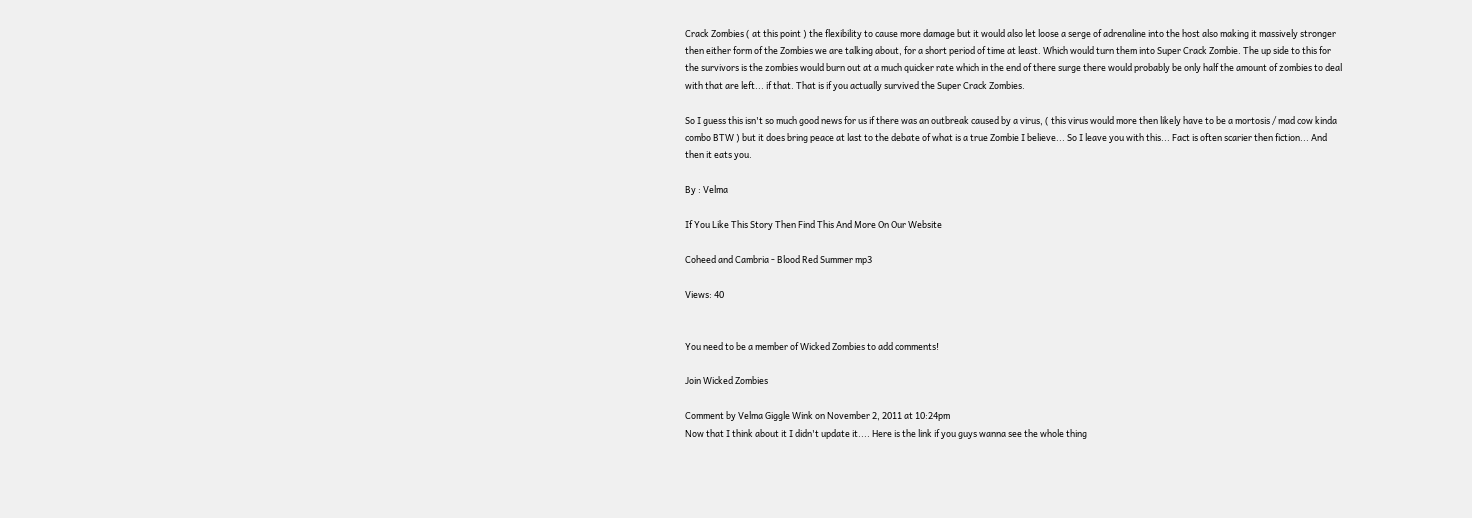Crack Zombies ( at this point ) the flexibility to cause more damage but it would also let loose a serge of adrenaline into the host also making it massively stronger then either form of the Zombies we are talking about, for a short period of time at least. Which would turn them into Super Crack Zombie. The up side to this for the survivors is the zombies would burn out at a much quicker rate which in the end of there surge there would probably be only half the amount of zombies to deal with that are left... if that. That is if you actually survived the Super Crack Zombies.

So I guess this isn't so much good news for us if there was an outbreak caused by a virus, ( this virus would more then likely have to be a mortosis / mad cow kinda combo BTW ) but it does bring peace at last to the debate of what is a true Zombie I believe... So I leave you with this... Fact is often scarier then fiction... And then it eats you.

By : Velma

If You Like This Story Then Find This And More On Our Website

Coheed and Cambria - Blood Red Summer mp3

Views: 40


You need to be a member of Wicked Zombies to add comments!

Join Wicked Zombies

Comment by Velma Giggle Wink on November 2, 2011 at 10:24pm
Now that I think about it I didn't update it.... Here is the link if you guys wanna see the whole thing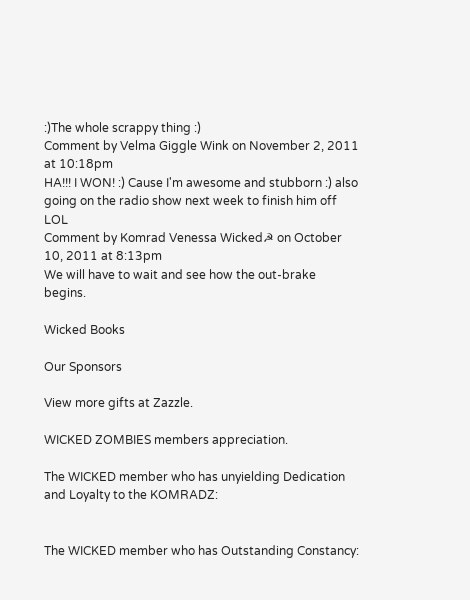:)The whole scrappy thing :)
Comment by Velma Giggle Wink on November 2, 2011 at 10:18pm
HA!!! I WON! :) Cause I'm awesome and stubborn :) also going on the radio show next week to finish him off LOL
Comment by Komrad Venessa Wicked☭ on October 10, 2011 at 8:13pm
We will have to wait and see how the out-brake begins.

Wicked Books

Our Sponsors

View more gifts at Zazzle.

WICKED ZOMBIES members appreciation.

The WICKED member who has unyielding Dedication and Loyalty to the KOMRADZ:


The WICKED member who has Outstanding Constancy: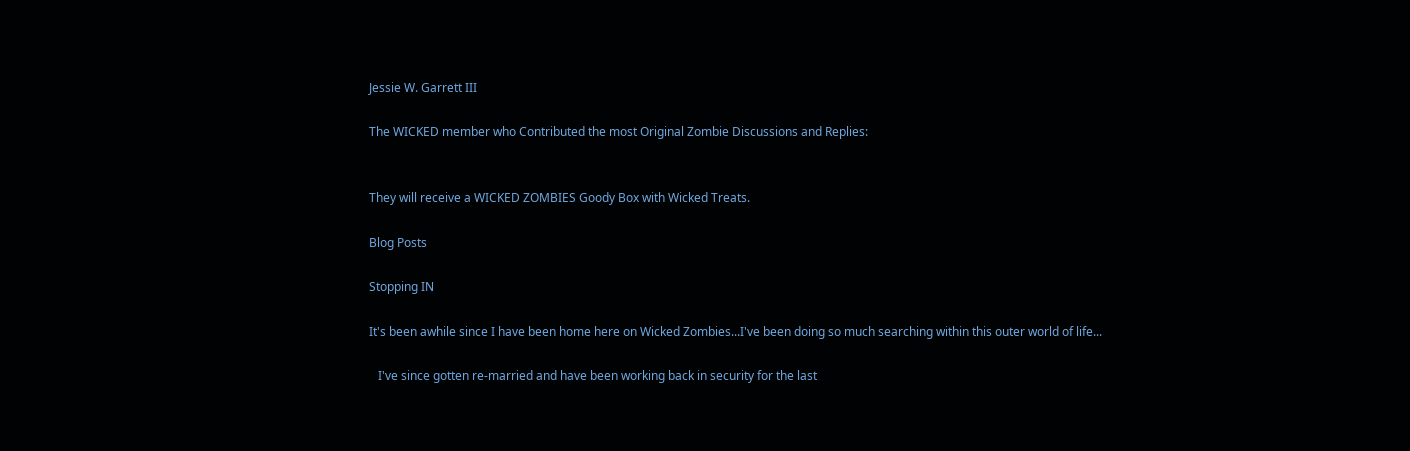Jessie W. Garrett III

The WICKED member who Contributed the most Original Zombie Discussions and Replies:


They will receive a WICKED ZOMBIES Goody Box with Wicked Treats.

Blog Posts

Stopping IN

It's been awhile since I have been home here on Wicked Zombies...I've been doing so much searching within this outer world of life...

   I've since gotten re-married and have been working back in security for the last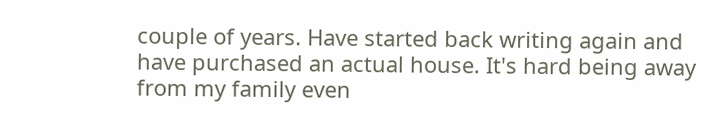couple of years. Have started back writing again and have purchased an actual house. It's hard being away from my family even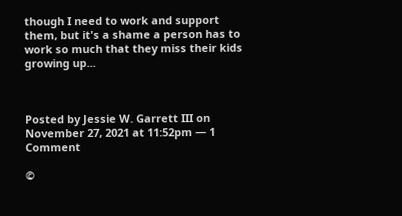though I need to work and support them, but it's a shame a person has to work so much that they miss their kids growing up...



Posted by Jessie W. Garrett III on November 27, 2021 at 11:52pm — 1 Comment

©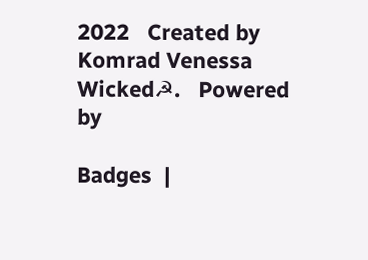2022   Created by Komrad Venessa Wicked☭.   Powered by

Badges  |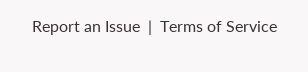Report an Issue  |  Terms of Service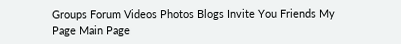Groups Forum Videos Photos Blogs Invite You Friends My Page Main Page